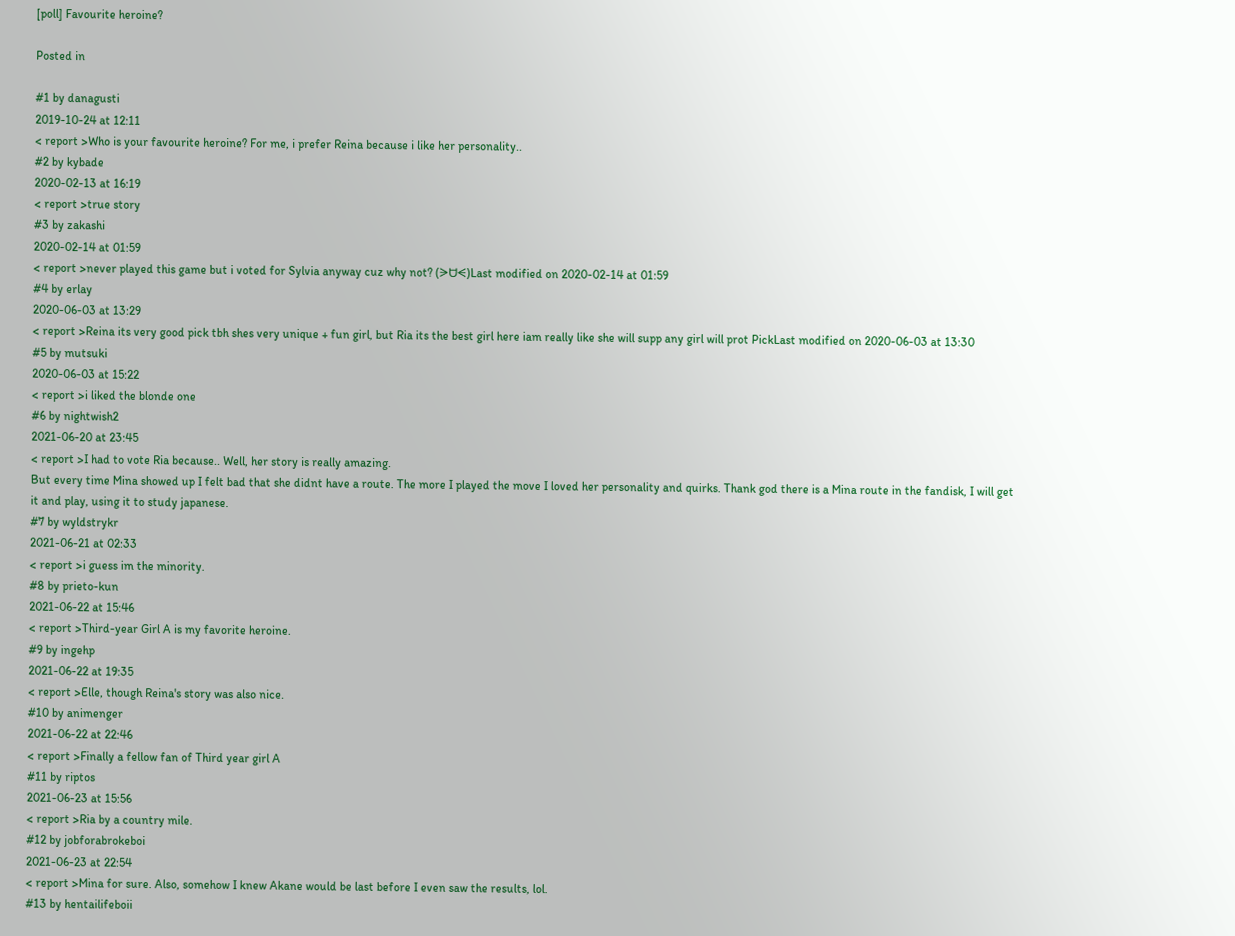[poll] Favourite heroine?

Posted in

#1 by danagusti
2019-10-24 at 12:11
< report >Who is your favourite heroine? For me, i prefer Reina because i like her personality..
#2 by kybade
2020-02-13 at 16:19
< report >true story
#3 by zakashi
2020-02-14 at 01:59
< report >never played this game but i voted for Sylvia anyway cuz why not? (ᗒᗨᗕ)Last modified on 2020-02-14 at 01:59
#4 by erlay
2020-06-03 at 13:29
< report >Reina its very good pick tbh shes very unique + fun girl, but Ria its the best girl here iam really like she will supp any girl will prot PickLast modified on 2020-06-03 at 13:30
#5 by mutsuki
2020-06-03 at 15:22
< report >i liked the blonde one
#6 by nightwish2
2021-06-20 at 23:45
< report >I had to vote Ria because.. Well, her story is really amazing.
But every time Mina showed up I felt bad that she didnt have a route. The more I played the move I loved her personality and quirks. Thank god there is a Mina route in the fandisk, I will get it and play, using it to study japanese.
#7 by wyldstrykr
2021-06-21 at 02:33
< report >i guess im the minority.
#8 by prieto-kun
2021-06-22 at 15:46
< report >Third-year Girl A is my favorite heroine.
#9 by ingehp
2021-06-22 at 19:35
< report >Elle, though Reina's story was also nice.
#10 by animenger
2021-06-22 at 22:46
< report >Finally a fellow fan of Third year girl A
#11 by riptos
2021-06-23 at 15:56
< report >Ria by a country mile.
#12 by jobforabrokeboi
2021-06-23 at 22:54
< report >Mina for sure. Also, somehow I knew Akane would be last before I even saw the results, lol.
#13 by hentailifeboii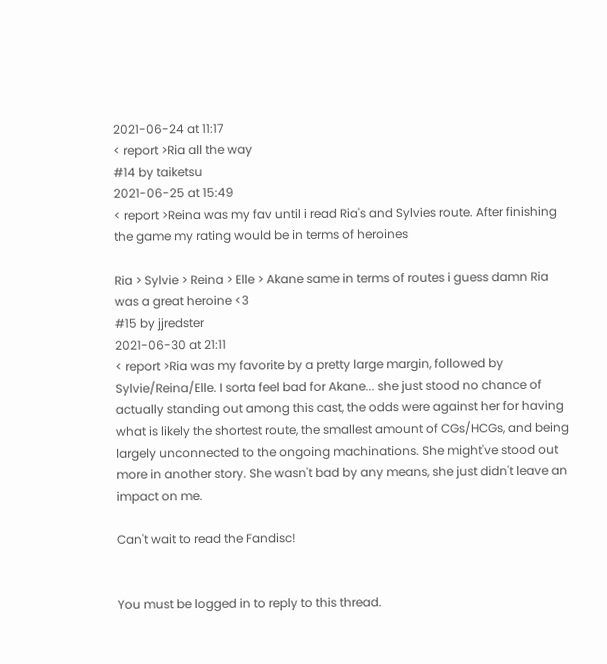2021-06-24 at 11:17
< report >Ria all the way
#14 by taiketsu
2021-06-25 at 15:49
< report >Reina was my fav until i read Ria's and Sylvies route. After finishing the game my rating would be in terms of heroines

Ria > Sylvie > Reina > Elle > Akane same in terms of routes i guess damn Ria was a great heroine <3
#15 by jjredster
2021-06-30 at 21:11
< report >Ria was my favorite by a pretty large margin, followed by Sylvie/Reina/Elle. I sorta feel bad for Akane... she just stood no chance of actually standing out among this cast, the odds were against her for having what is likely the shortest route, the smallest amount of CGs/HCGs, and being largely unconnected to the ongoing machinations. She might've stood out more in another story. She wasn't bad by any means, she just didn't leave an impact on me.

Can't wait to read the Fandisc!


You must be logged in to reply to this thread.